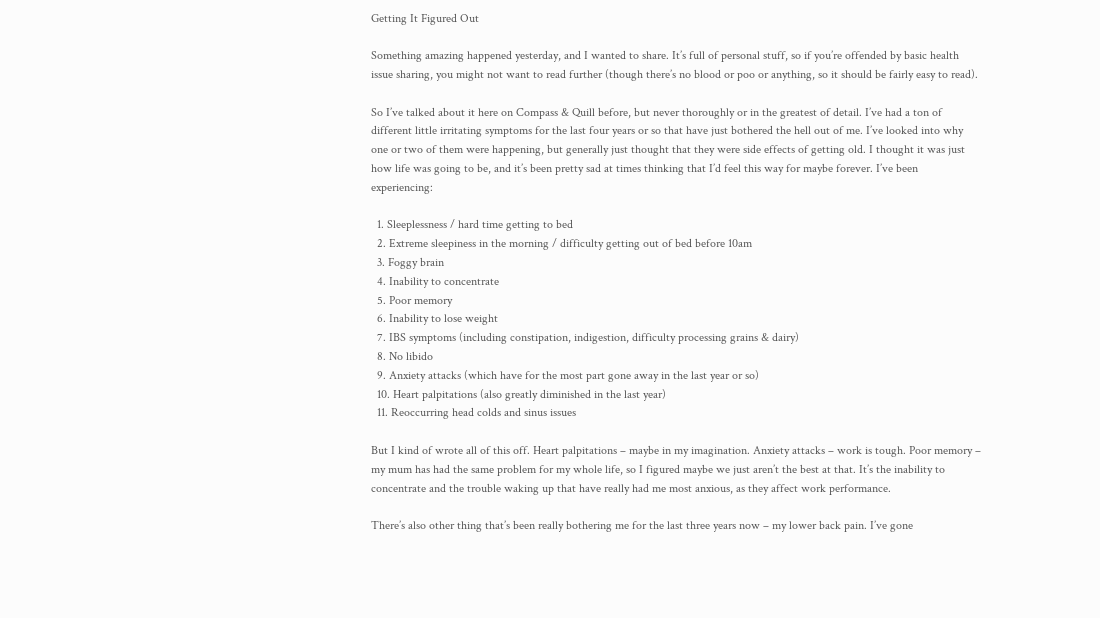Getting It Figured Out

Something amazing happened yesterday, and I wanted to share. It’s full of personal stuff, so if you’re offended by basic health issue sharing, you might not want to read further (though there’s no blood or poo or anything, so it should be fairly easy to read).

So I’ve talked about it here on Compass & Quill before, but never thoroughly or in the greatest of detail. I’ve had a ton of different little irritating symptoms for the last four years or so that have just bothered the hell out of me. I’ve looked into why one or two of them were happening, but generally just thought that they were side effects of getting old. I thought it was just how life was going to be, and it’s been pretty sad at times thinking that I’d feel this way for maybe forever. I’ve been experiencing:

  1. Sleeplessness / hard time getting to bed
  2. Extreme sleepiness in the morning / difficulty getting out of bed before 10am
  3. Foggy brain
  4. Inability to concentrate
  5. Poor memory
  6. Inability to lose weight
  7. IBS symptoms (including constipation, indigestion, difficulty processing grains & dairy)
  8. No libido
  9. Anxiety attacks (which have for the most part gone away in the last year or so)
  10. Heart palpitations (also greatly diminished in the last year)
  11. Reoccurring head colds and sinus issues

But I kind of wrote all of this off. Heart palpitations – maybe in my imagination. Anxiety attacks – work is tough. Poor memory – my mum has had the same problem for my whole life, so I figured maybe we just aren’t the best at that. It’s the inability to concentrate and the trouble waking up that have really had me most anxious, as they affect work performance.

There’s also other thing that’s been really bothering me for the last three years now – my lower back pain. I’ve gone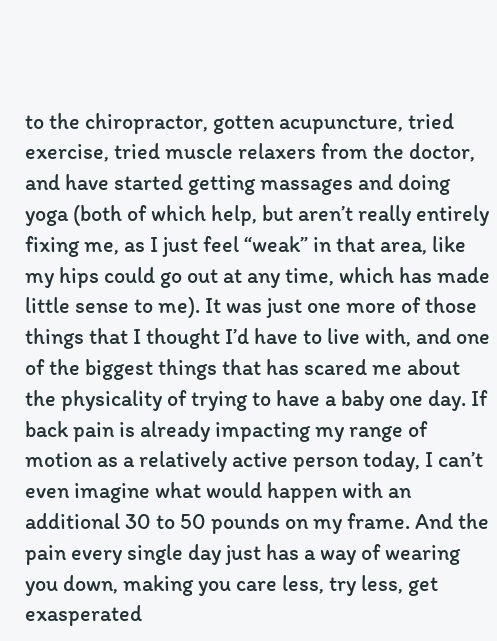to the chiropractor, gotten acupuncture, tried exercise, tried muscle relaxers from the doctor, and have started getting massages and doing yoga (both of which help, but aren’t really entirely fixing me, as I just feel “weak” in that area, like my hips could go out at any time, which has made little sense to me). It was just one more of those things that I thought I’d have to live with, and one of the biggest things that has scared me about the physicality of trying to have a baby one day. If back pain is already impacting my range of motion as a relatively active person today, I can’t even imagine what would happen with an additional 30 to 50 pounds on my frame. And the pain every single day just has a way of wearing you down, making you care less, try less, get exasperated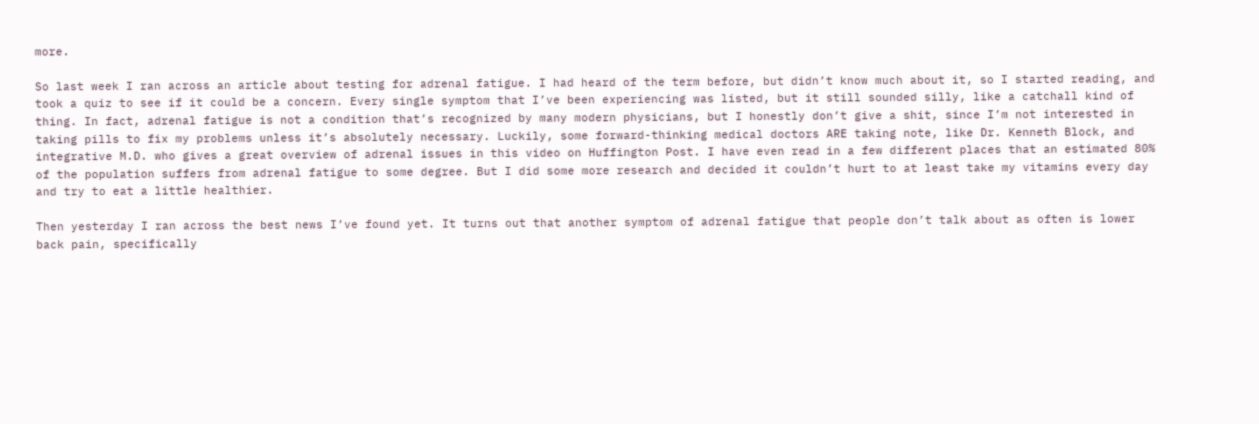more.

So last week I ran across an article about testing for adrenal fatigue. I had heard of the term before, but didn’t know much about it, so I started reading, and took a quiz to see if it could be a concern. Every single symptom that I’ve been experiencing was listed, but it still sounded silly, like a catchall kind of thing. In fact, adrenal fatigue is not a condition that’s recognized by many modern physicians, but I honestly don’t give a shit, since I’m not interested in taking pills to fix my problems unless it’s absolutely necessary. Luckily, some forward-thinking medical doctors ARE taking note, like Dr. Kenneth Block, and integrative M.D. who gives a great overview of adrenal issues in this video on Huffington Post. I have even read in a few different places that an estimated 80% of the population suffers from adrenal fatigue to some degree. But I did some more research and decided it couldn’t hurt to at least take my vitamins every day and try to eat a little healthier.

Then yesterday I ran across the best news I’ve found yet. It turns out that another symptom of adrenal fatigue that people don’t talk about as often is lower back pain, specifically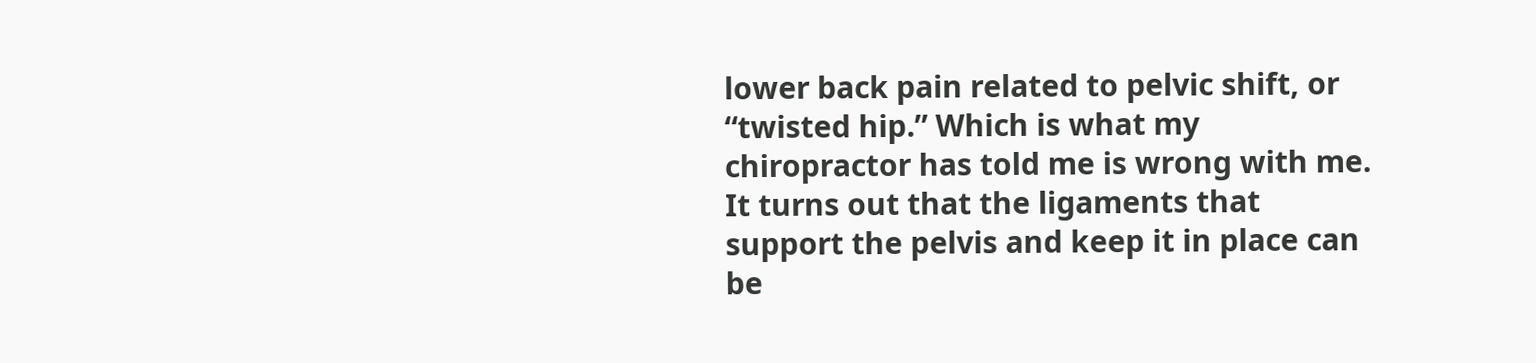lower back pain related to pelvic shift, or “twisted hip.” Which is what my chiropractor has told me is wrong with me. It turns out that the ligaments that support the pelvis and keep it in place can be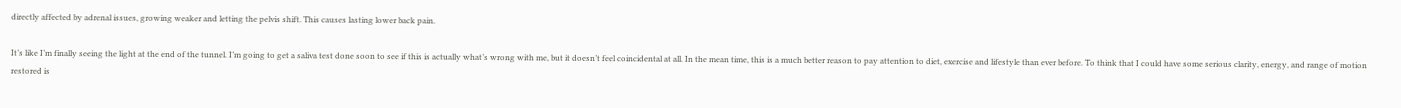directly affected by adrenal issues, growing weaker and letting the pelvis shift. This causes lasting lower back pain.

It’s like I’m finally seeing the light at the end of the tunnel. I’m going to get a saliva test done soon to see if this is actually what’s wrong with me, but it doesn’t feel coincidental at all. In the mean time, this is a much better reason to pay attention to diet, exercise and lifestyle than ever before. To think that I could have some serious clarity, energy, and range of motion restored is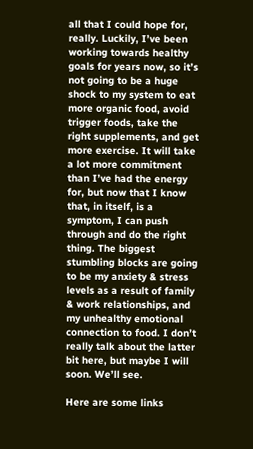all that I could hope for, really. Luckily, I’ve been working towards healthy goals for years now, so it’s not going to be a huge shock to my system to eat more organic food, avoid trigger foods, take the right supplements, and get more exercise. It will take a lot more commitment than I’ve had the energy for, but now that I know that, in itself, is a symptom, I can push through and do the right thing. The biggest stumbling blocks are going to be my anxiety & stress levels as a result of family & work relationships, and my unhealthy emotional connection to food. I don’t really talk about the latter bit here, but maybe I will soon. We’ll see.

Here are some links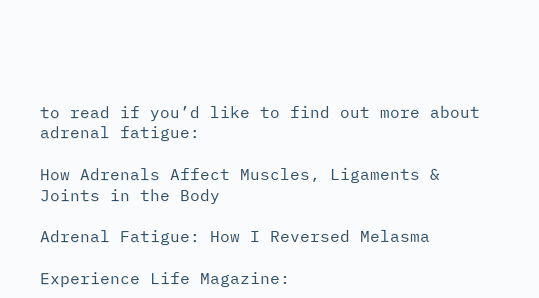to read if you’d like to find out more about adrenal fatigue:

How Adrenals Affect Muscles, Ligaments & Joints in the Body

Adrenal Fatigue: How I Reversed Melasma

Experience Life Magazine: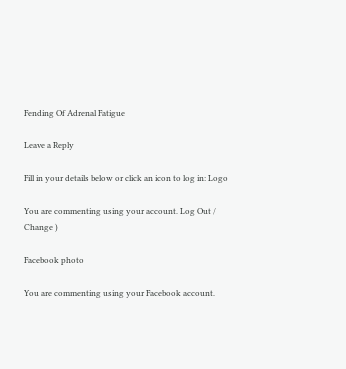Fending Of Adrenal Fatigue

Leave a Reply

Fill in your details below or click an icon to log in: Logo

You are commenting using your account. Log Out /  Change )

Facebook photo

You are commenting using your Facebook account.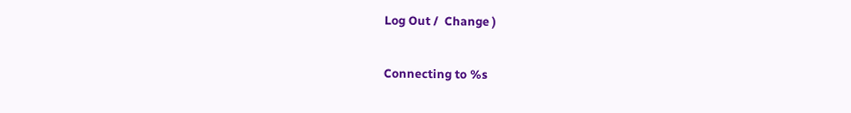Log Out /  Change )

Connecting to %s